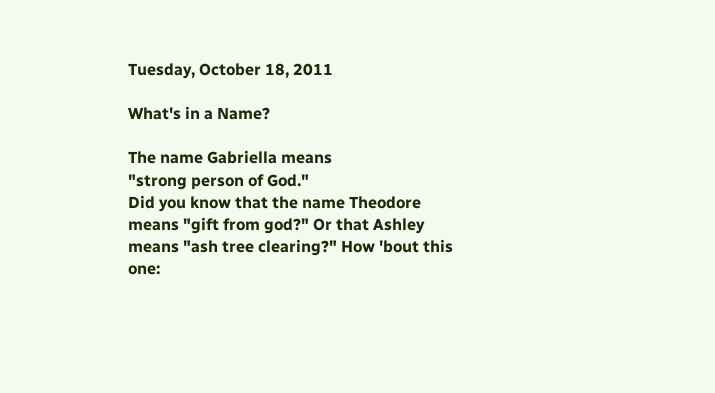Tuesday, October 18, 2011

What's in a Name?

The name Gabriella means
"strong person of God."
Did you know that the name Theodore means "gift from god?" Or that Ashley means "ash tree clearing?" How 'bout this one: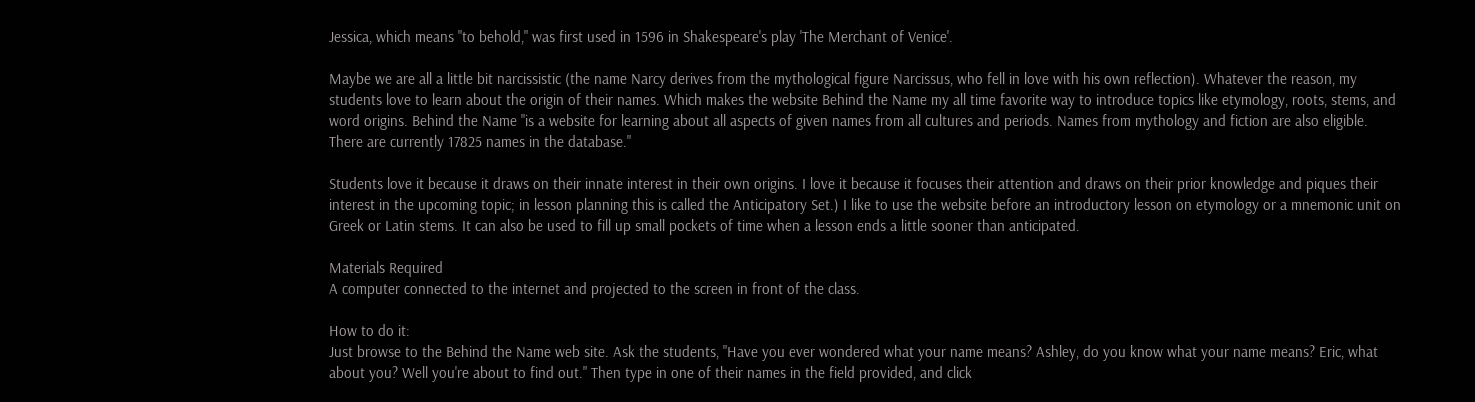Jessica, which means "to behold," was first used in 1596 in Shakespeare's play 'The Merchant of Venice'.

Maybe we are all a little bit narcissistic (the name Narcy derives from the mythological figure Narcissus, who fell in love with his own reflection). Whatever the reason, my students love to learn about the origin of their names. Which makes the website Behind the Name my all time favorite way to introduce topics like etymology, roots, stems, and word origins. Behind the Name "is a website for learning about all aspects of given names from all cultures and periods. Names from mythology and fiction are also eligible. There are currently 17825 names in the database."

Students love it because it draws on their innate interest in their own origins. I love it because it focuses their attention and draws on their prior knowledge and piques their interest in the upcoming topic; in lesson planning this is called the Anticipatory Set.) I like to use the website before an introductory lesson on etymology or a mnemonic unit on Greek or Latin stems. It can also be used to fill up small pockets of time when a lesson ends a little sooner than anticipated.

Materials Required
A computer connected to the internet and projected to the screen in front of the class.

How to do it:
Just browse to the Behind the Name web site. Ask the students, "Have you ever wondered what your name means? Ashley, do you know what your name means? Eric, what about you? Well you're about to find out." Then type in one of their names in the field provided, and click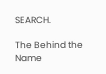SEARCH.

The Behind the Name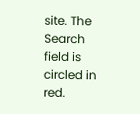site. The Search field is circled in red.